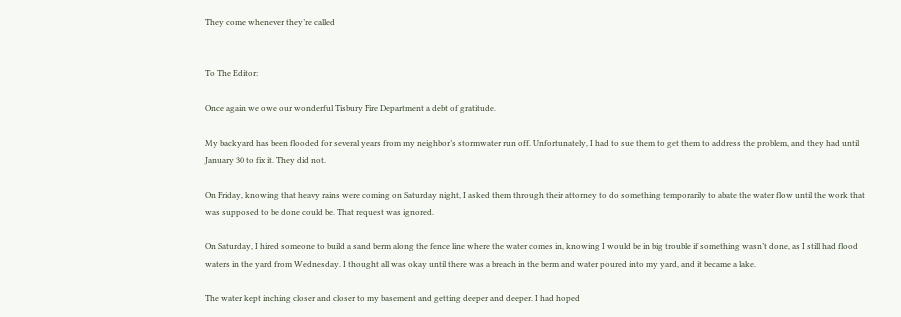They come whenever they’re called


To The Editor:

Once again we owe our wonderful Tisbury Fire Department a debt of gratitude.

My backyard has been flooded for several years from my neighbor’s stormwater run off. Unfortunately, I had to sue them to get them to address the problem, and they had until January 30 to fix it. They did not.

On Friday, knowing that heavy rains were coming on Saturday night, I asked them through their attorney to do something temporarily to abate the water flow until the work that was supposed to be done could be. That request was ignored.

On Saturday, I hired someone to build a sand berm along the fence line where the water comes in, knowing I would be in big trouble if something wasn’t done, as I still had flood waters in the yard from Wednesday. I thought all was okay until there was a breach in the berm and water poured into my yard, and it became a lake.

The water kept inching closer and closer to my basement and getting deeper and deeper. I had hoped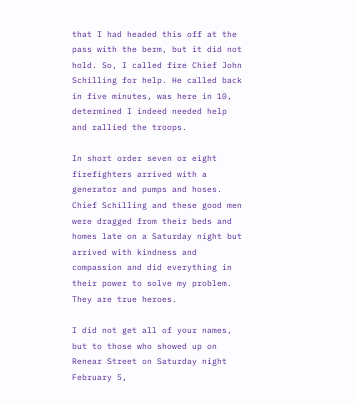that I had headed this off at the pass with the berm, but it did not hold. So, I called fire Chief John Schilling for help. He called back in five minutes, was here in 10, determined I indeed needed help and rallied the troops.

In short order seven or eight firefighters arrived with a generator and pumps and hoses. Chief Schilling and these good men were dragged from their beds and homes late on a Saturday night but arrived with kindness and compassion and did everything in their power to solve my problem. They are true heroes.

I did not get all of your names, but to those who showed up on Renear Street on Saturday night February 5,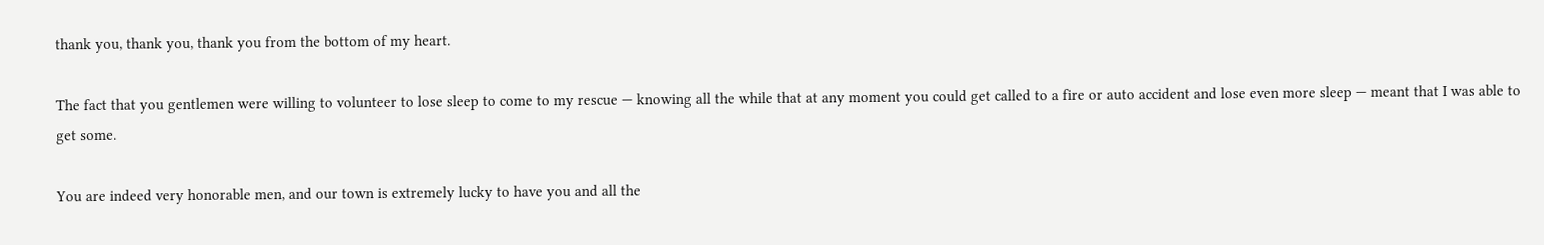thank you, thank you, thank you from the bottom of my heart.

The fact that you gentlemen were willing to volunteer to lose sleep to come to my rescue — knowing all the while that at any moment you could get called to a fire or auto accident and lose even more sleep — meant that I was able to get some.

You are indeed very honorable men, and our town is extremely lucky to have you and all the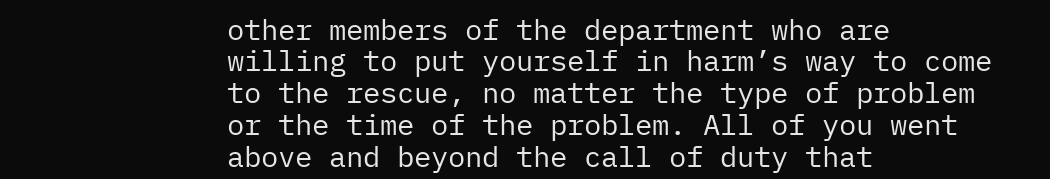other members of the department who are willing to put yourself in harm’s way to come to the rescue, no matter the type of problem or the time of the problem. All of you went above and beyond the call of duty that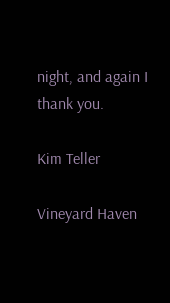night, and again I thank you.

Kim Teller

Vineyard Haven